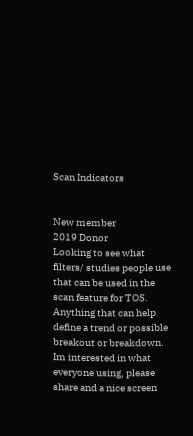Scan Indicators


New member
2019 Donor
Looking to see what filters/ studies people use that can be used in the scan feature for TOS. Anything that can help define a trend or possible breakout or breakdown. Im interested in what everyone using, please share and a nice screen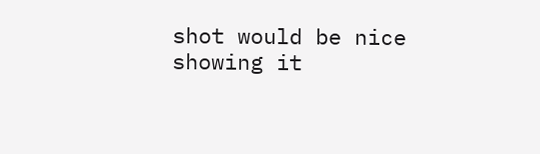shot would be nice showing it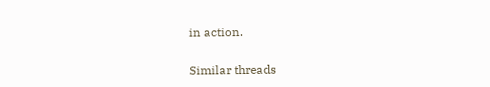in action.

Similar threads